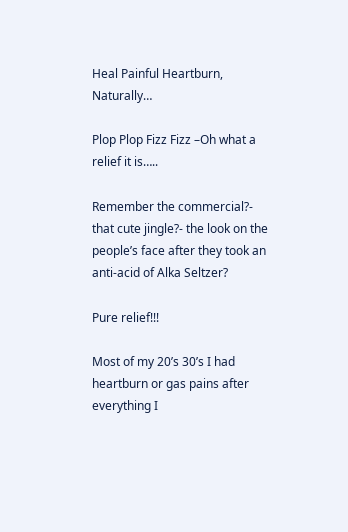Heal Painful Heartburn, Naturally…

Plop Plop Fizz Fizz –Oh what a relief it is…..

Remember the commercial?- that cute jingle?- the look on the people’s face after they took an anti-acid of Alka Seltzer?

Pure relief!!!

Most of my 20’s 30’s I had heartburn or gas pains after everything I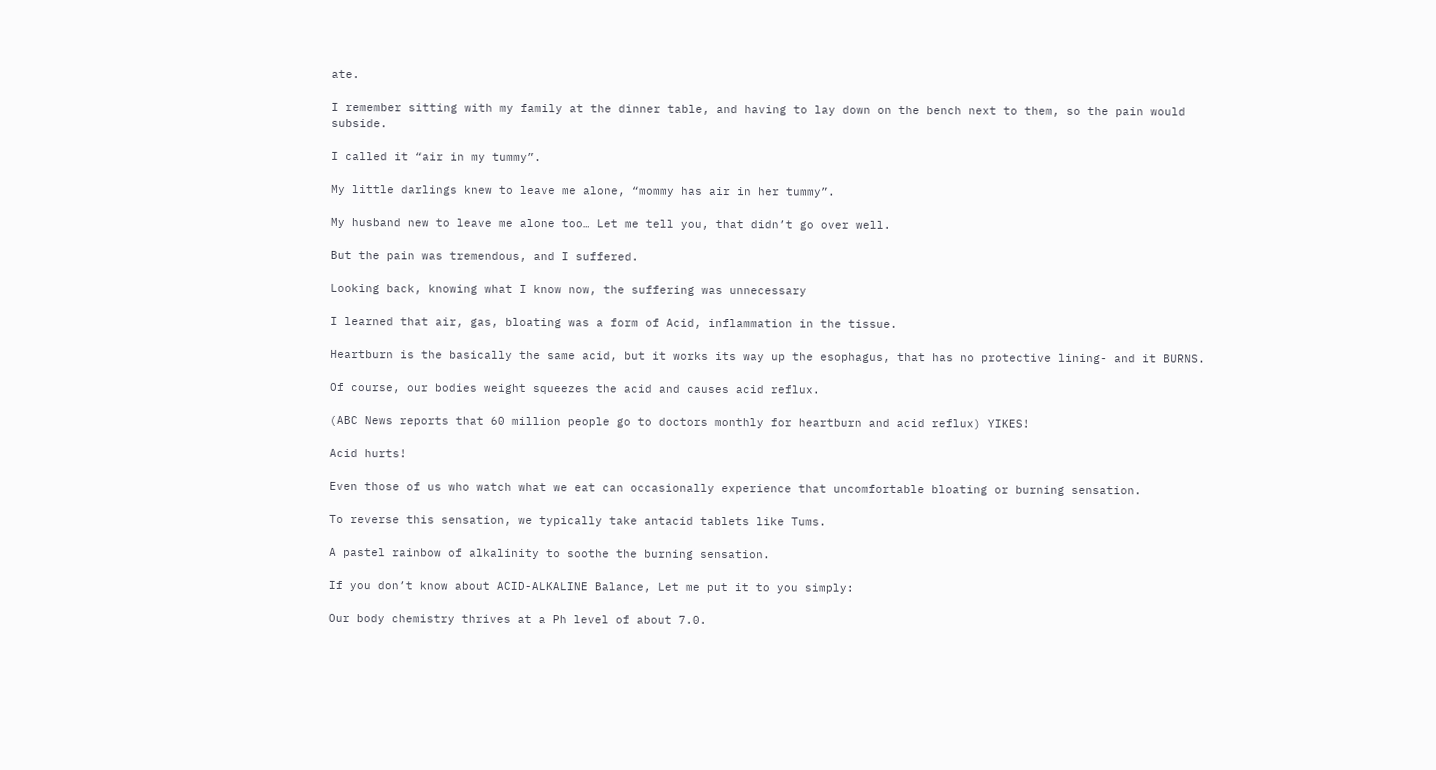ate.

I remember sitting with my family at the dinner table, and having to lay down on the bench next to them, so the pain would subside.

I called it “air in my tummy”.

My little darlings knew to leave me alone, “mommy has air in her tummy”.

My husband new to leave me alone too… Let me tell you, that didn’t go over well.

But the pain was tremendous, and I suffered.

Looking back, knowing what I know now, the suffering was unnecessary

I learned that air, gas, bloating was a form of Acid, inflammation in the tissue.

Heartburn is the basically the same acid, but it works its way up the esophagus, that has no protective lining- and it BURNS.

Of course, our bodies weight squeezes the acid and causes acid reflux.

(ABC News reports that 60 million people go to doctors monthly for heartburn and acid reflux) YIKES!

Acid hurts!

Even those of us who watch what we eat can occasionally experience that uncomfortable bloating or burning sensation.

To reverse this sensation, we typically take antacid tablets like Tums.

A pastel rainbow of alkalinity to soothe the burning sensation.

If you don’t know about ACID-ALKALINE Balance, Let me put it to you simply:

Our body chemistry thrives at a Ph level of about 7.0.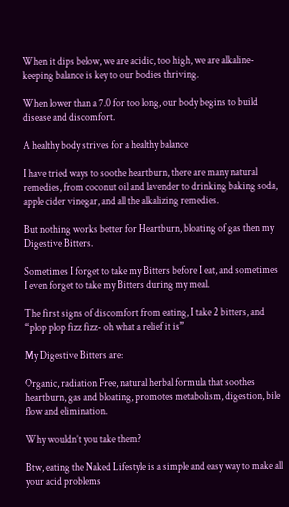When it dips below, we are acidic, too high, we are alkaline- keeping balance is key to our bodies thriving.

When lower than a 7.0 for too long, our body begins to build disease and discomfort.

A healthy body strives for a healthy balance

I have tried ways to soothe heartburn, there are many natural remedies, from coconut oil and lavender to drinking baking soda, apple cider vinegar, and all the alkalizing remedies.

But nothing works better for Heartburn, bloating of gas then my Digestive Bitters.

Sometimes I forget to take my Bitters before I eat, and sometimes I even forget to take my Bitters during my meal.

The first signs of discomfort from eating, I take 2 bitters, and “plop plop fizz fizz- oh what a relief it is”

My Digestive Bitters are:

Organic, radiation Free, natural herbal formula that soothes heartburn, gas and bloating, promotes metabolism, digestion, bile flow and elimination.

Why wouldn’t you take them?

Btw, eating the Naked Lifestyle is a simple and easy way to make all your acid problems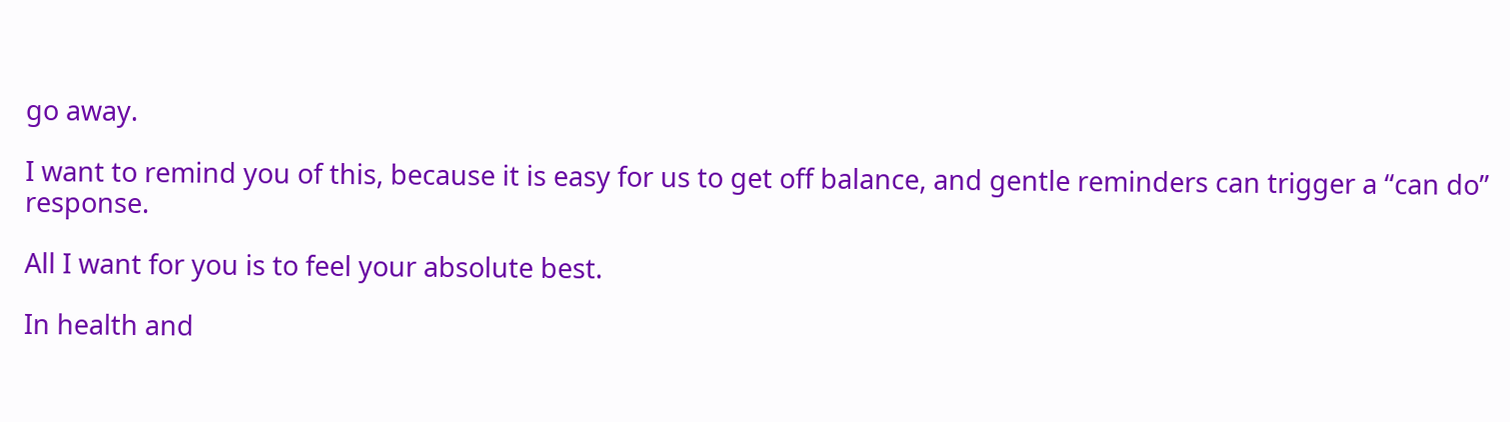go away.

I want to remind you of this, because it is easy for us to get off balance, and gentle reminders can trigger a “can do” response.

All I want for you is to feel your absolute best.

In health and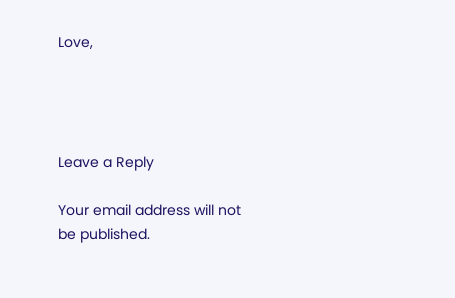Love,




Leave a Reply

Your email address will not be published.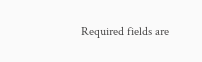Required fields are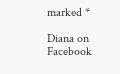marked *

Diana on Facebook